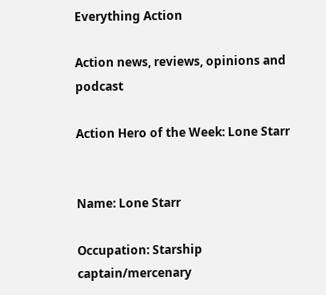Everything Action

Action news, reviews, opinions and podcast

Action Hero of the Week: Lone Starr


Name: Lone Starr

Occupation: Starship captain/mercenary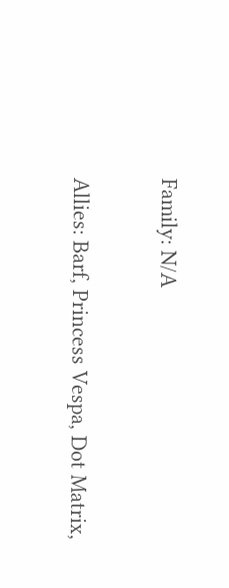Family: N/A

Allies: Barf, Princess Vespa, Dot Matrix,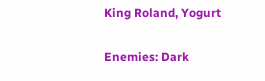King Roland, Yogurt

Enemies: Dark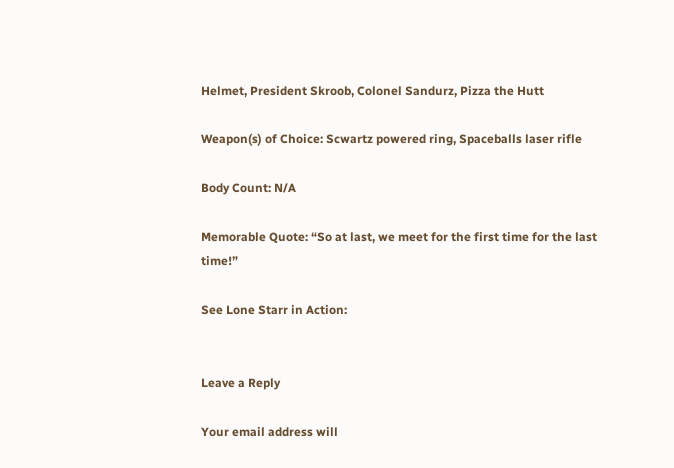Helmet, President Skroob, Colonel Sandurz, Pizza the Hutt

Weapon(s) of Choice: Scwartz powered ring, Spaceballs laser rifle

Body Count: N/A

Memorable Quote: “So at last, we meet for the first time for the last time!”

See Lone Starr in Action:


Leave a Reply

Your email address will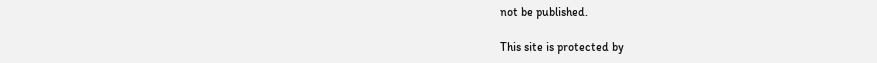not be published.

This site is protected by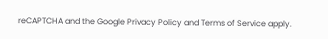reCAPTCHA and the Google Privacy Policy and Terms of Service apply.